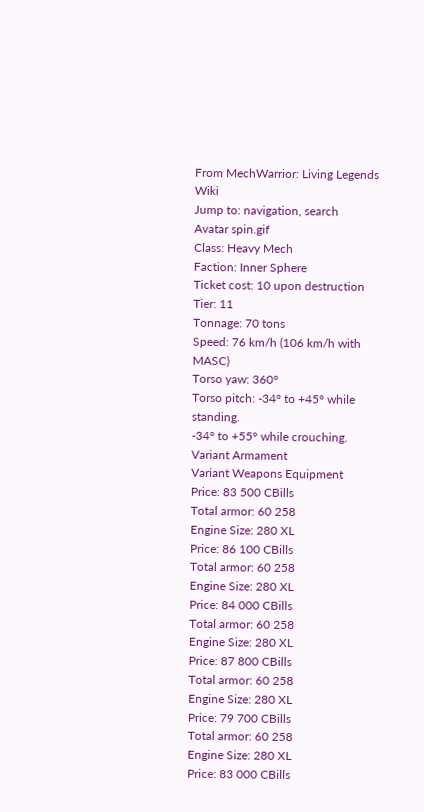From MechWarrior: Living Legends Wiki
Jump to: navigation, search
Avatar spin.gif
Class: Heavy Mech
Faction: Inner Sphere
Ticket cost: 10 upon destruction
Tier: 11
Tonnage: 70 tons
Speed: 76 km/h (106 km/h with MASC)
Torso yaw: 360°
Torso pitch: -34° to +45° while standing.
-34° to +55° while crouching.
Variant Armament
Variant Weapons Equipment
Price: 83 500 CBills
Total armor: 60 258
Engine Size: 280 XL
Price: 86 100 CBills
Total armor: 60 258
Engine Size: 280 XL
Price: 84 000 CBills
Total armor: 60 258
Engine Size: 280 XL
Price: 87 800 CBills
Total armor: 60 258
Engine Size: 280 XL
Price: 79 700 CBills
Total armor: 60 258
Engine Size: 280 XL
Price: 83 000 CBills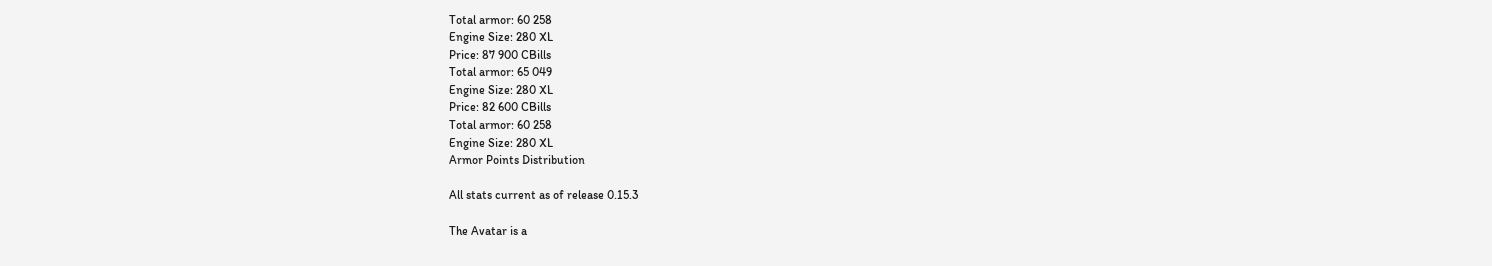Total armor: 60 258
Engine Size: 280 XL
Price: 87 900 CBills
Total armor: 65 049
Engine Size: 280 XL
Price: 82 600 CBills
Total armor: 60 258
Engine Size: 280 XL
Armor Points Distribution

All stats current as of release 0.15.3

The Avatar is a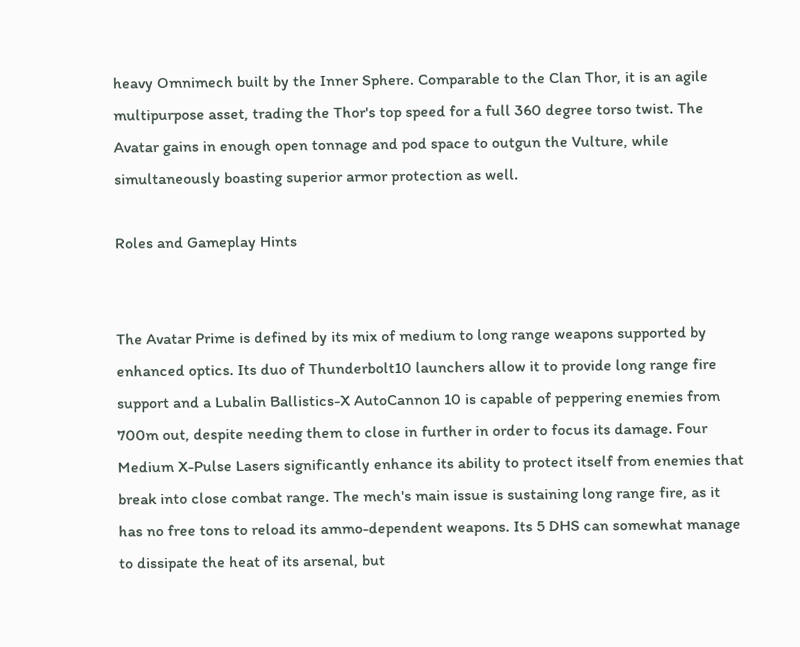heavy Omnimech built by the Inner Sphere. Comparable to the Clan Thor, it is an agile multipurpose asset, trading the Thor's top speed for a full 360 degree torso twist. The Avatar gains in enough open tonnage and pod space to outgun the Vulture, while simultaneously boasting superior armor protection as well.

Roles and Gameplay Hints


The Avatar Prime is defined by its mix of medium to long range weapons supported by enhanced optics. Its duo of Thunderbolt10 launchers allow it to provide long range fire support and a Lubalin Ballistics-X AutoCannon 10 is capable of peppering enemies from 700m out, despite needing them to close in further in order to focus its damage. Four Medium X-Pulse Lasers significantly enhance its ability to protect itself from enemies that break into close combat range. The mech's main issue is sustaining long range fire, as it has no free tons to reload its ammo-dependent weapons. Its 5 DHS can somewhat manage to dissipate the heat of its arsenal, but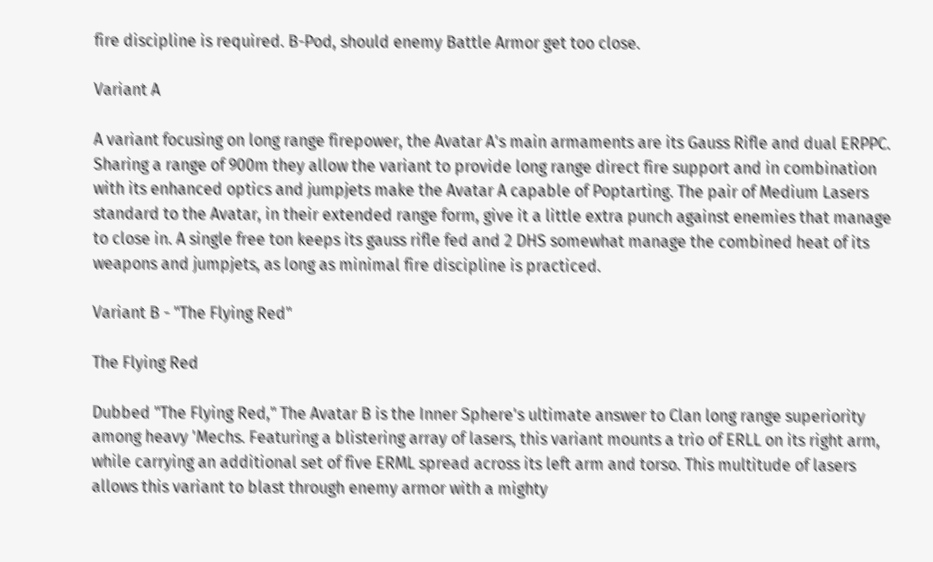fire discipline is required. B-Pod, should enemy Battle Armor get too close.

Variant A

A variant focusing on long range firepower, the Avatar A's main armaments are its Gauss Rifle and dual ERPPC. Sharing a range of 900m they allow the variant to provide long range direct fire support and in combination with its enhanced optics and jumpjets make the Avatar A capable of Poptarting. The pair of Medium Lasers standard to the Avatar, in their extended range form, give it a little extra punch against enemies that manage to close in. A single free ton keeps its gauss rifle fed and 2 DHS somewhat manage the combined heat of its weapons and jumpjets, as long as minimal fire discipline is practiced.

Variant B - "The Flying Red"

The Flying Red

Dubbed "The Flying Red," The Avatar B is the Inner Sphere's ultimate answer to Clan long range superiority among heavy 'Mechs. Featuring a blistering array of lasers, this variant mounts a trio of ERLL on its right arm, while carrying an additional set of five ERML spread across its left arm and torso. This multitude of lasers allows this variant to blast through enemy armor with a mighty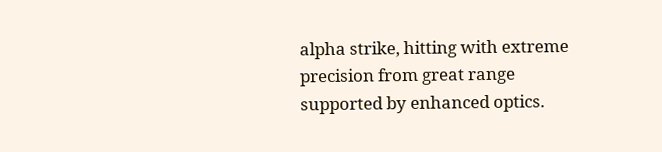alpha strike, hitting with extreme precision from great range supported by enhanced optics.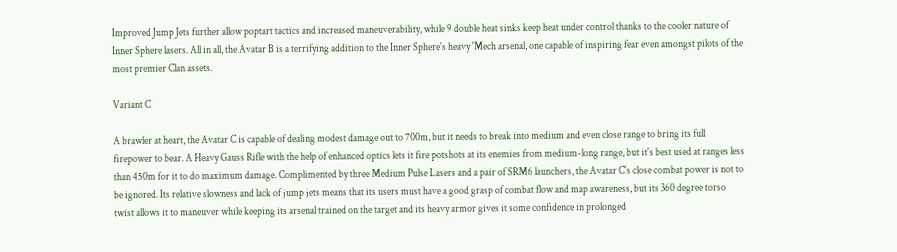Improved Jump Jets further allow poptart tactics and increased maneuverability, while 9 double heat sinks keep heat under control thanks to the cooler nature of Inner Sphere lasers. All in all, the Avatar B is a terrifying addition to the Inner Sphere's heavy 'Mech arsenal, one capable of inspiring fear even amongst pilots of the most premier Clan assets.

Variant C

A brawler at heart, the Avatar C is capable of dealing modest damage out to 700m, but it needs to break into medium and even close range to bring its full firepower to bear. A Heavy Gauss Rifle with the help of enhanced optics lets it fire potshots at its enemies from medium-long range, but it's best used at ranges less than 450m for it to do maximum damage. Complimented by three Medium Pulse Lasers and a pair of SRM6 launchers, the Avatar C's close combat power is not to be ignored. Its relative slowness and lack of jump jets means that its users must have a good grasp of combat flow and map awareness, but its 360 degree torso twist allows it to maneuver while keeping its arsenal trained on the target and its heavy armor gives it some confidence in prolonged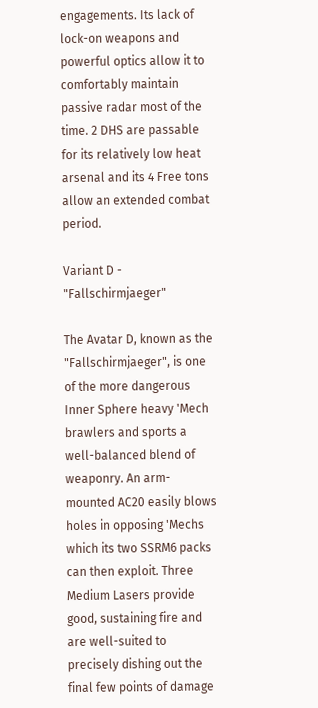engagements. Its lack of lock-on weapons and powerful optics allow it to comfortably maintain passive radar most of the time. 2 DHS are passable for its relatively low heat arsenal and its 4 Free tons allow an extended combat period.

Variant D - "Fallschirmjaeger"

The Avatar D, known as the "Fallschirmjaeger", is one of the more dangerous Inner Sphere heavy 'Mech brawlers and sports a well-balanced blend of weaponry. An arm-mounted AC20 easily blows holes in opposing 'Mechs which its two SSRM6 packs can then exploit. Three Medium Lasers provide good, sustaining fire and are well-suited to precisely dishing out the final few points of damage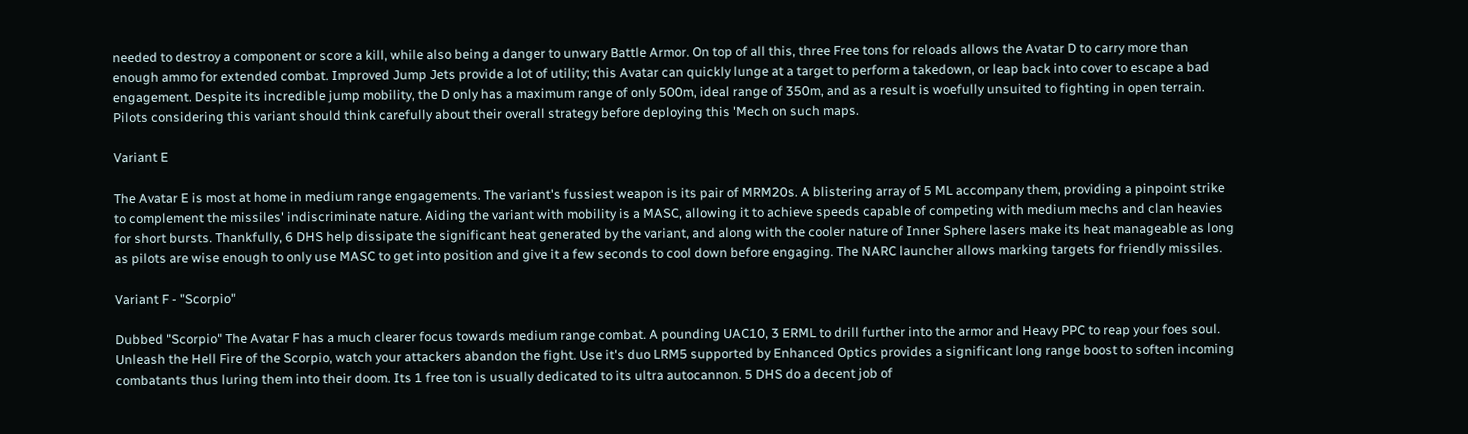needed to destroy a component or score a kill, while also being a danger to unwary Battle Armor. On top of all this, three Free tons for reloads allows the Avatar D to carry more than enough ammo for extended combat. Improved Jump Jets provide a lot of utility; this Avatar can quickly lunge at a target to perform a takedown, or leap back into cover to escape a bad engagement. Despite its incredible jump mobility, the D only has a maximum range of only 500m, ideal range of 350m, and as a result is woefully unsuited to fighting in open terrain. Pilots considering this variant should think carefully about their overall strategy before deploying this 'Mech on such maps.

Variant E

The Avatar E is most at home in medium range engagements. The variant's fussiest weapon is its pair of MRM20s. A blistering array of 5 ML accompany them, providing a pinpoint strike to complement the missiles' indiscriminate nature. Aiding the variant with mobility is a MASC, allowing it to achieve speeds capable of competing with medium mechs and clan heavies for short bursts. Thankfully, 6 DHS help dissipate the significant heat generated by the variant, and along with the cooler nature of Inner Sphere lasers make its heat manageable as long as pilots are wise enough to only use MASC to get into position and give it a few seconds to cool down before engaging. The NARC launcher allows marking targets for friendly missiles.

Variant F - "Scorpio"

Dubbed "Scorpio" The Avatar F has a much clearer focus towards medium range combat. A pounding UAC10, 3 ERML to drill further into the armor and Heavy PPC to reap your foes soul. Unleash the Hell Fire of the Scorpio, watch your attackers abandon the fight. Use it's duo LRM5 supported by Enhanced Optics provides a significant long range boost to soften incoming combatants thus luring them into their doom. Its 1 free ton is usually dedicated to its ultra autocannon. 5 DHS do a decent job of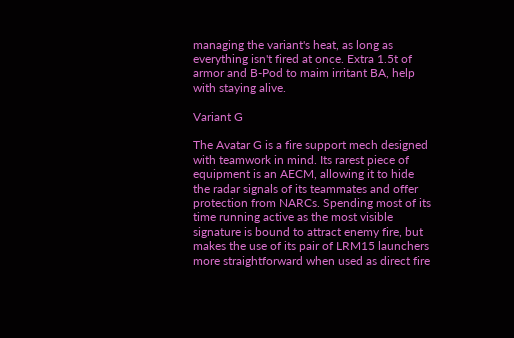managing the variant's heat, as long as everything isn't fired at once. Extra 1.5t of armor and B-Pod to maim irritant BA, help with staying alive.

Variant G

The Avatar G is a fire support mech designed with teamwork in mind. Its rarest piece of equipment is an AECM, allowing it to hide the radar signals of its teammates and offer protection from NARCs. Spending most of its time running active as the most visible signature is bound to attract enemy fire, but makes the use of its pair of LRM15 launchers more straightforward when used as direct fire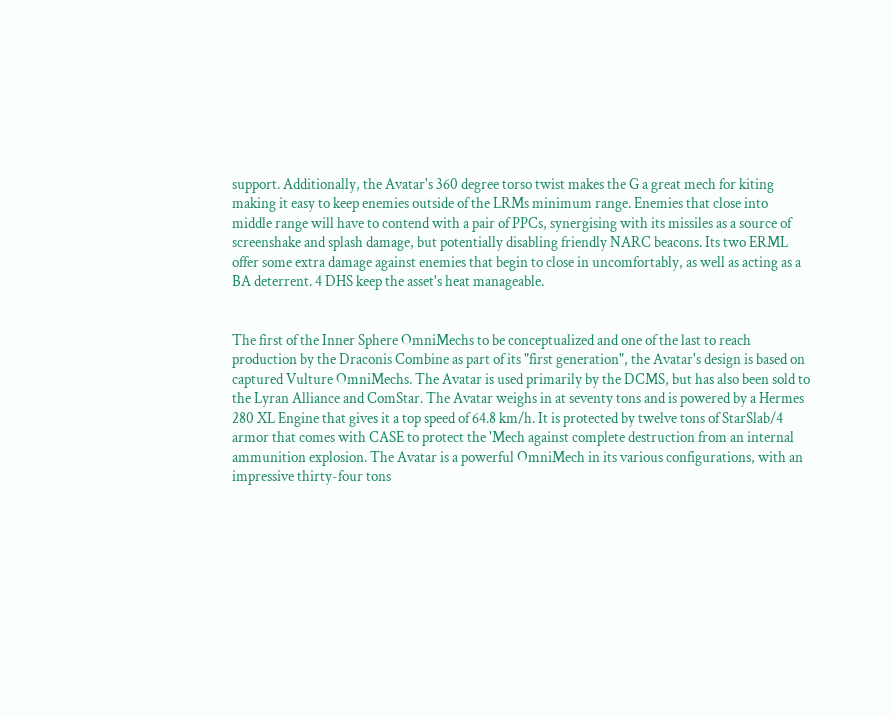support. Additionally, the Avatar's 360 degree torso twist makes the G a great mech for kiting making it easy to keep enemies outside of the LRMs minimum range. Enemies that close into middle range will have to contend with a pair of PPCs, synergising with its missiles as a source of screenshake and splash damage, but potentially disabling friendly NARC beacons. Its two ERML offer some extra damage against enemies that begin to close in uncomfortably, as well as acting as a BA deterrent. 4 DHS keep the asset's heat manageable.


The first of the Inner Sphere OmniMechs to be conceptualized and one of the last to reach production by the Draconis Combine as part of its "first generation", the Avatar's design is based on captured Vulture OmniMechs. The Avatar is used primarily by the DCMS, but has also been sold to the Lyran Alliance and ComStar. The Avatar weighs in at seventy tons and is powered by a Hermes 280 XL Engine that gives it a top speed of 64.8 km/h. It is protected by twelve tons of StarSlab/4 armor that comes with CASE to protect the 'Mech against complete destruction from an internal ammunition explosion. The Avatar is a powerful OmniMech in its various configurations, with an impressive thirty-four tons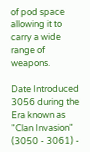of pod space allowing it to carry a wide range of weapons.

Date Introduced 3056 during the Era known as "Clan Invasion" (3050 - 3061) -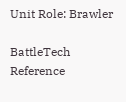Unit Role: Brawler

BattleTech Reference